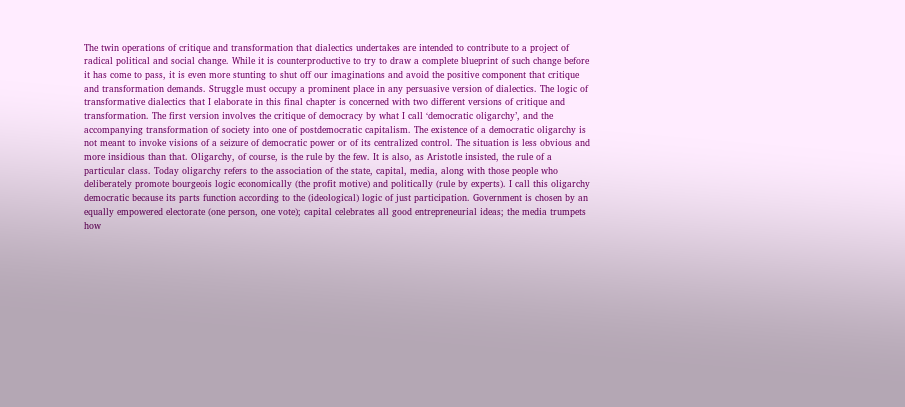The twin operations of critique and transformation that dialectics undertakes are intended to contribute to a project of radical political and social change. While it is counterproductive to try to draw a complete blueprint of such change before it has come to pass, it is even more stunting to shut off our imaginations and avoid the positive component that critique and transformation demands. Struggle must occupy a prominent place in any persuasive version of dialectics. The logic of transformative dialectics that I elaborate in this final chapter is concerned with two different versions of critique and transformation. The first version involves the critique of democracy by what I call ‘democratic oligarchy’, and the accompanying transformation of society into one of postdemocratic capitalism. The existence of a democratic oligarchy is not meant to invoke visions of a seizure of democratic power or of its centralized control. The situation is less obvious and more insidious than that. Oligarchy, of course, is the rule by the few. It is also, as Aristotle insisted, the rule of a particular class. Today oligarchy refers to the association of the state, capital, media, along with those people who deliberately promote bourgeois logic economically (the profit motive) and politically (rule by experts). I call this oligarchy democratic because its parts function according to the (ideological) logic of just participation. Government is chosen by an equally empowered electorate (one person, one vote); capital celebrates all good entrepreneurial ideas; the media trumpets how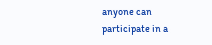anyone can participate in a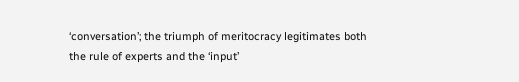‘conversation’; the triumph of meritocracy legitimates both the rule of experts and the ‘input’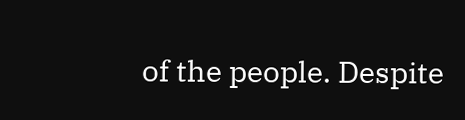of the people. Despite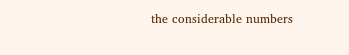the considerable numbers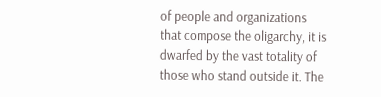of people and organizations that compose the oligarchy, it is dwarfed by the vast totality of those who stand outside it. The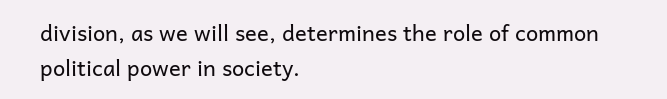division, as we will see, determines the role of common political power in society.